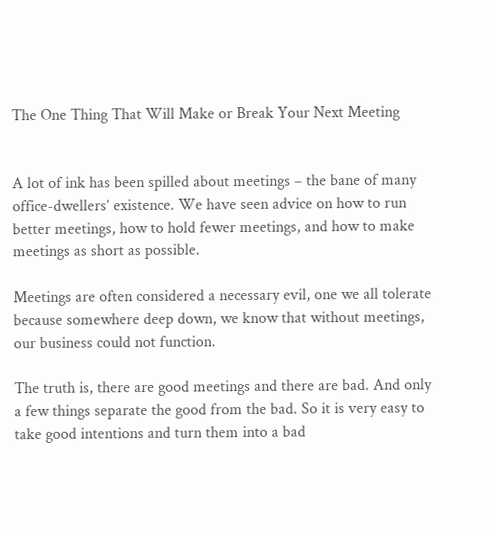The One Thing That Will Make or Break Your Next Meeting


A lot of ink has been spilled about meetings – the bane of many office-dwellers’ existence. We have seen advice on how to run better meetings, how to hold fewer meetings, and how to make meetings as short as possible.

Meetings are often considered a necessary evil, one we all tolerate because somewhere deep down, we know that without meetings, our business could not function.

The truth is, there are good meetings and there are bad. And only a few things separate the good from the bad. So it is very easy to take good intentions and turn them into a bad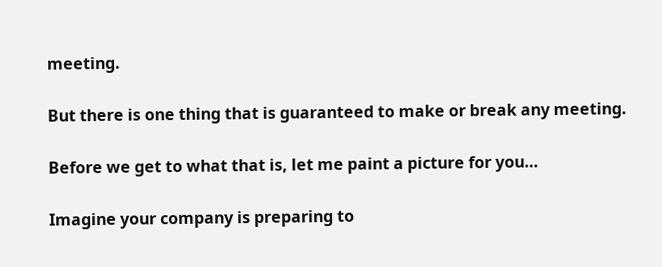meeting.

But there is one thing that is guaranteed to make or break any meeting.

Before we get to what that is, let me paint a picture for you…

Imagine your company is preparing to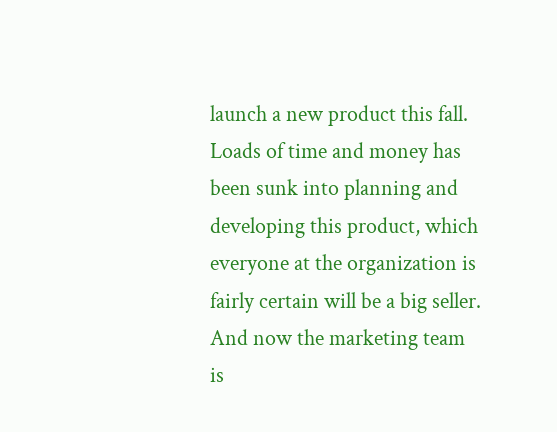launch a new product this fall. Loads of time and money has been sunk into planning and developing this product, which everyone at the organization is fairly certain will be a big seller. And now the marketing team is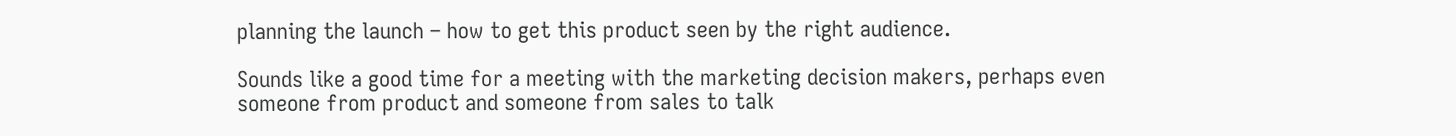planning the launch – how to get this product seen by the right audience.

Sounds like a good time for a meeting with the marketing decision makers, perhaps even someone from product and someone from sales to talk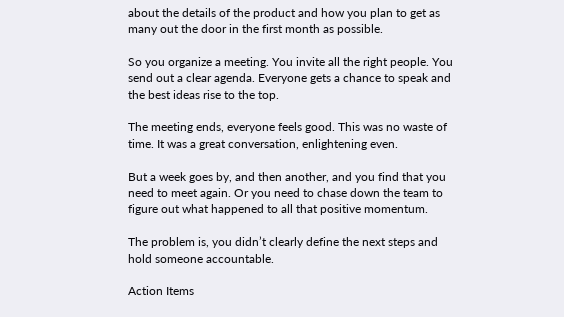about the details of the product and how you plan to get as many out the door in the first month as possible.

So you organize a meeting. You invite all the right people. You send out a clear agenda. Everyone gets a chance to speak and the best ideas rise to the top.

The meeting ends, everyone feels good. This was no waste of time. It was a great conversation, enlightening even.

But a week goes by, and then another, and you find that you need to meet again. Or you need to chase down the team to figure out what happened to all that positive momentum.

The problem is, you didn’t clearly define the next steps and hold someone accountable.

Action Items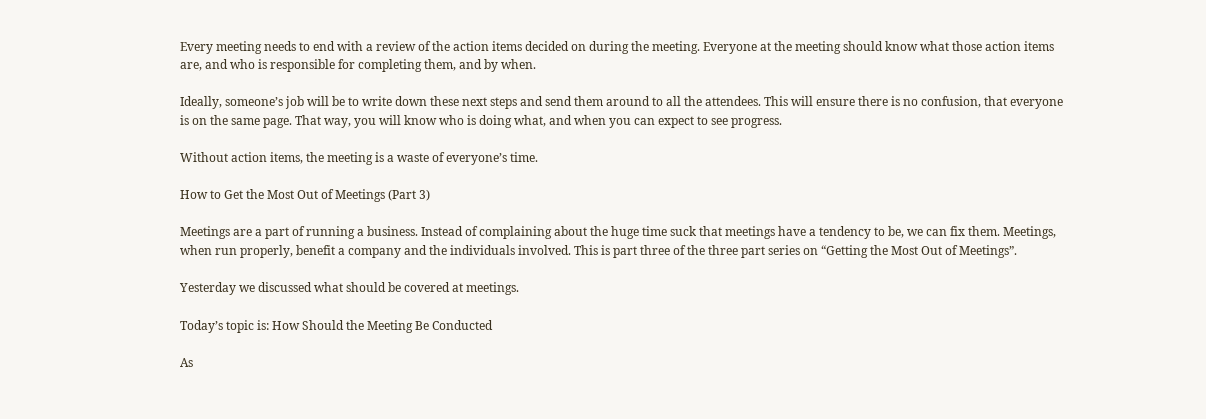Every meeting needs to end with a review of the action items decided on during the meeting. Everyone at the meeting should know what those action items are, and who is responsible for completing them, and by when.

Ideally, someone’s job will be to write down these next steps and send them around to all the attendees. This will ensure there is no confusion, that everyone is on the same page. That way, you will know who is doing what, and when you can expect to see progress.

Without action items, the meeting is a waste of everyone’s time.

How to Get the Most Out of Meetings (Part 3)

Meetings are a part of running a business. Instead of complaining about the huge time suck that meetings have a tendency to be, we can fix them. Meetings, when run properly, benefit a company and the individuals involved. This is part three of the three part series on “Getting the Most Out of Meetings”.

Yesterday we discussed what should be covered at meetings.

Today’s topic is: How Should the Meeting Be Conducted

As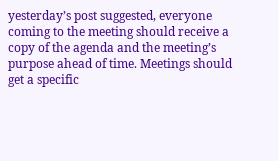yesterday’s post suggested, everyone coming to the meeting should receive a copy of the agenda and the meeting’s purpose ahead of time. Meetings should get a specific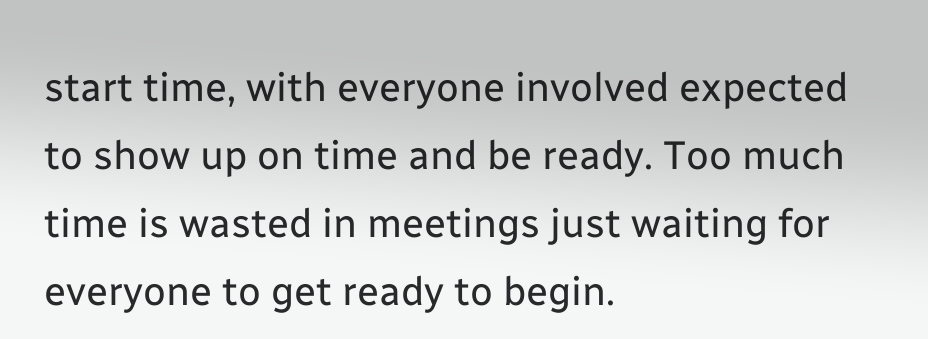start time, with everyone involved expected to show up on time and be ready. Too much time is wasted in meetings just waiting for everyone to get ready to begin.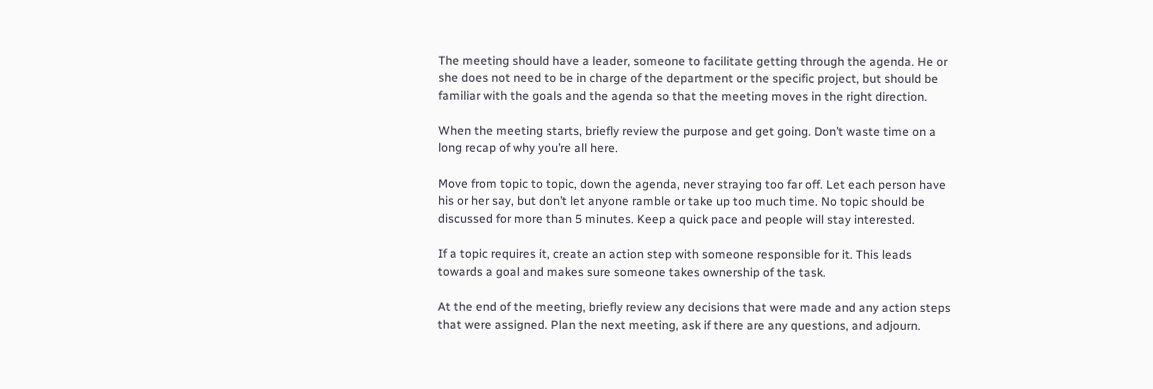The meeting should have a leader, someone to facilitate getting through the agenda. He or she does not need to be in charge of the department or the specific project, but should be familiar with the goals and the agenda so that the meeting moves in the right direction.

When the meeting starts, briefly review the purpose and get going. Don’t waste time on a long recap of why you’re all here.

Move from topic to topic, down the agenda, never straying too far off. Let each person have his or her say, but don’t let anyone ramble or take up too much time. No topic should be discussed for more than 5 minutes. Keep a quick pace and people will stay interested.

If a topic requires it, create an action step with someone responsible for it. This leads towards a goal and makes sure someone takes ownership of the task.

At the end of the meeting, briefly review any decisions that were made and any action steps that were assigned. Plan the next meeting, ask if there are any questions, and adjourn.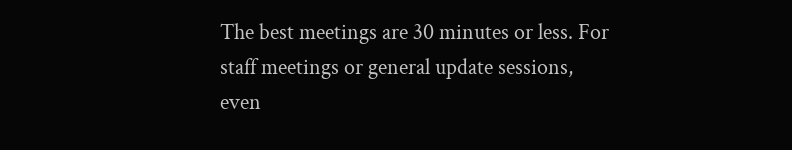The best meetings are 30 minutes or less. For staff meetings or general update sessions, even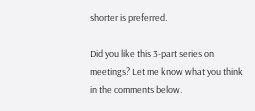shorter is preferred.

Did you like this 3-part series on meetings? Let me know what you think in the comments below.